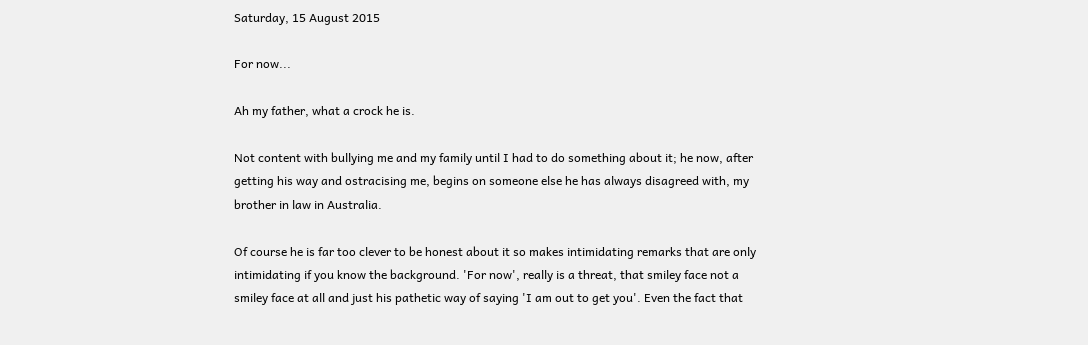Saturday, 15 August 2015

For now...

Ah my father, what a crock he is.

Not content with bullying me and my family until I had to do something about it; he now, after getting his way and ostracising me, begins on someone else he has always disagreed with, my brother in law in Australia.

Of course he is far too clever to be honest about it so makes intimidating remarks that are only intimidating if you know the background. 'For now', really is a threat, that smiley face not a smiley face at all and just his pathetic way of saying 'I am out to get you'. Even the fact that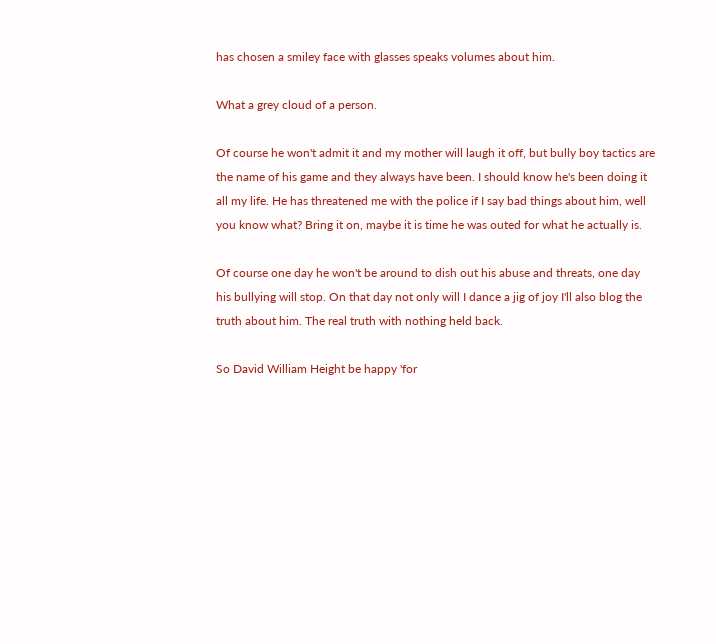has chosen a smiley face with glasses speaks volumes about him.

What a grey cloud of a person.

Of course he won't admit it and my mother will laugh it off, but bully boy tactics are the name of his game and they always have been. I should know he's been doing it all my life. He has threatened me with the police if I say bad things about him, well you know what? Bring it on, maybe it is time he was outed for what he actually is.

Of course one day he won't be around to dish out his abuse and threats, one day his bullying will stop. On that day not only will I dance a jig of joy I'll also blog the truth about him. The real truth with nothing held back.

So David William Height be happy 'for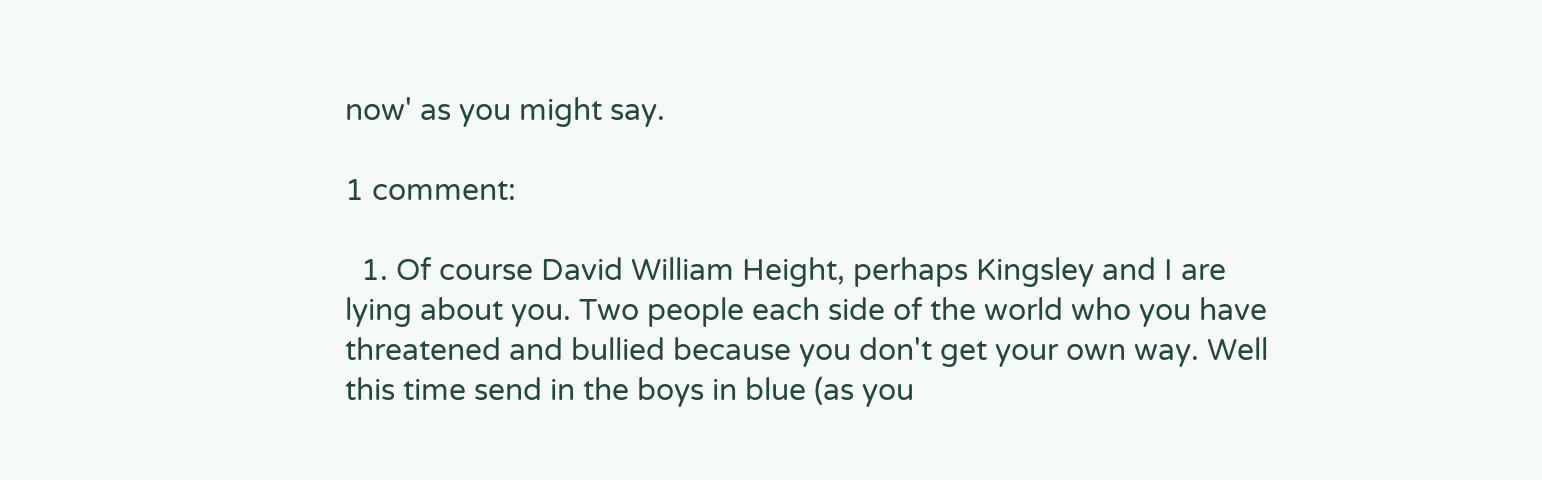now' as you might say.

1 comment:

  1. Of course David William Height, perhaps Kingsley and I are lying about you. Two people each side of the world who you have threatened and bullied because you don't get your own way. Well this time send in the boys in blue (as you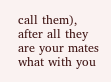call them), after all they are your mates what with you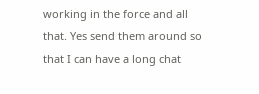working in the force and all that. Yes send them around so that I can have a long chat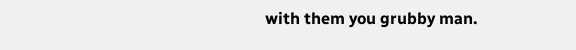with them you grubby man.